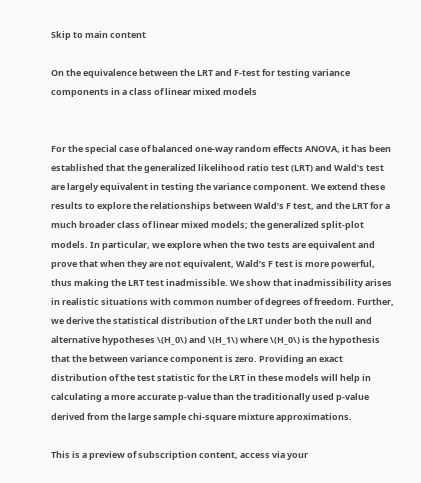Skip to main content

On the equivalence between the LRT and F-test for testing variance components in a class of linear mixed models


For the special case of balanced one-way random effects ANOVA, it has been established that the generalized likelihood ratio test (LRT) and Wald’s test are largely equivalent in testing the variance component. We extend these results to explore the relationships between Wald’s F test, and the LRT for a much broader class of linear mixed models; the generalized split-plot models. In particular, we explore when the two tests are equivalent and prove that when they are not equivalent, Wald’s F test is more powerful, thus making the LRT test inadmissible. We show that inadmissibility arises in realistic situations with common number of degrees of freedom. Further, we derive the statistical distribution of the LRT under both the null and alternative hypotheses \(H_0\) and \(H_1\) where \(H_0\) is the hypothesis that the between variance component is zero. Providing an exact distribution of the test statistic for the LRT in these models will help in calculating a more accurate p-value than the traditionally used p-value derived from the large sample chi-square mixture approximations.

This is a preview of subscription content, access via your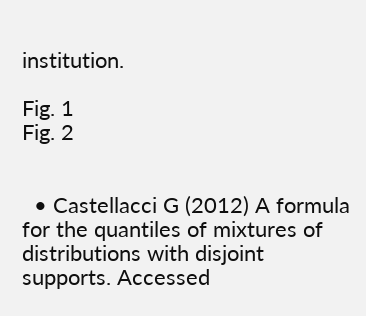institution.

Fig. 1
Fig. 2


  • Castellacci G (2012) A formula for the quantiles of mixtures of distributions with disjoint supports. Accessed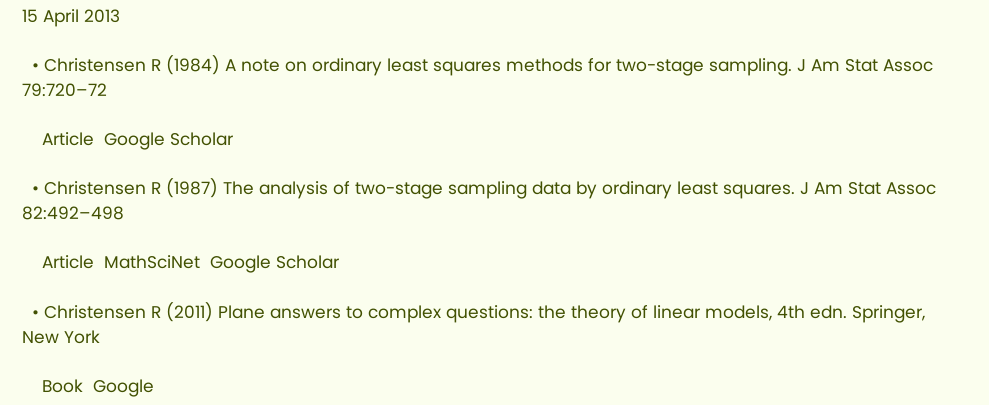15 April 2013

  • Christensen R (1984) A note on ordinary least squares methods for two-stage sampling. J Am Stat Assoc 79:720–72

    Article  Google Scholar

  • Christensen R (1987) The analysis of two-stage sampling data by ordinary least squares. J Am Stat Assoc 82:492–498

    Article  MathSciNet  Google Scholar

  • Christensen R (2011) Plane answers to complex questions: the theory of linear models, 4th edn. Springer, New York

    Book  Google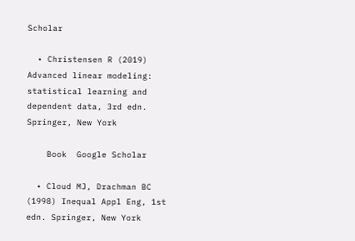Scholar

  • Christensen R (2019) Advanced linear modeling: statistical learning and dependent data, 3rd edn. Springer, New York

    Book  Google Scholar

  • Cloud MJ, Drachman BC (1998) Inequal Appl Eng, 1st edn. Springer, New York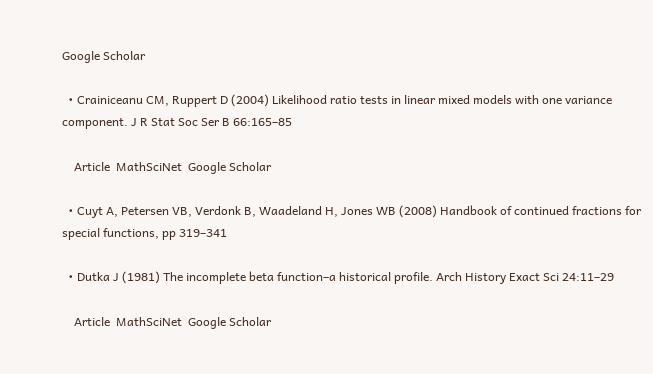Google Scholar

  • Crainiceanu CM, Ruppert D (2004) Likelihood ratio tests in linear mixed models with one variance component. J R Stat Soc Ser B 66:165–85

    Article  MathSciNet  Google Scholar

  • Cuyt A, Petersen VB, Verdonk B, Waadeland H, Jones WB (2008) Handbook of continued fractions for special functions, pp 319–341

  • Dutka J (1981) The incomplete beta function–a historical profile. Arch History Exact Sci 24:11–29

    Article  MathSciNet  Google Scholar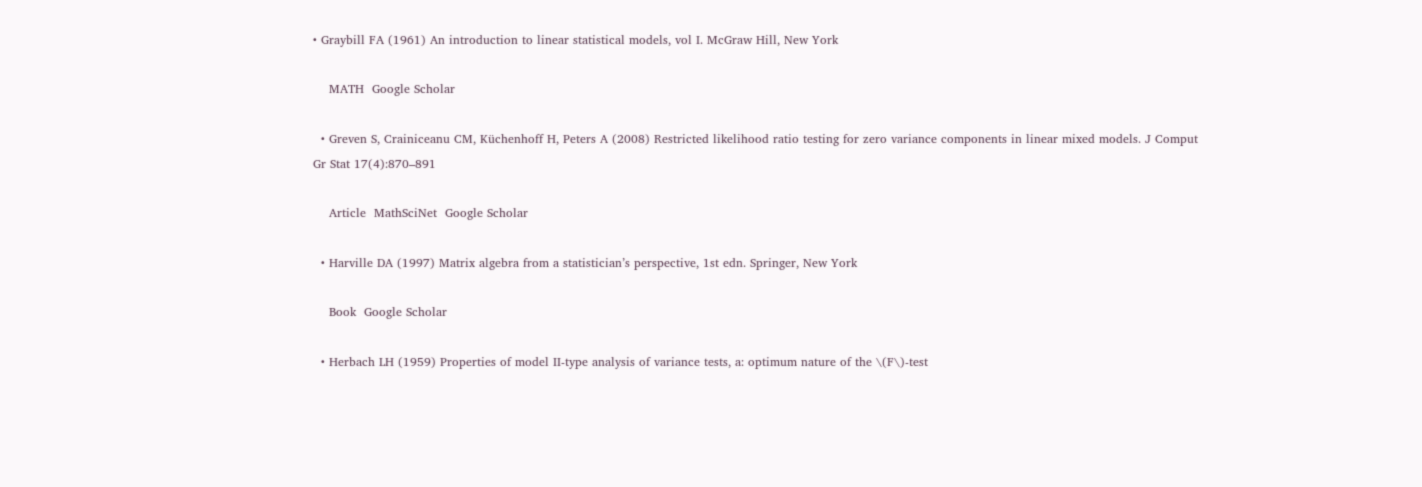• Graybill FA (1961) An introduction to linear statistical models, vol I. McGraw Hill, New York

    MATH  Google Scholar

  • Greven S, Crainiceanu CM, Küchenhoff H, Peters A (2008) Restricted likelihood ratio testing for zero variance components in linear mixed models. J Comput Gr Stat 17(4):870–891

    Article  MathSciNet  Google Scholar

  • Harville DA (1997) Matrix algebra from a statistician’s perspective, 1st edn. Springer, New York

    Book  Google Scholar

  • Herbach LH (1959) Properties of model II-type analysis of variance tests, a: optimum nature of the \(F\)-test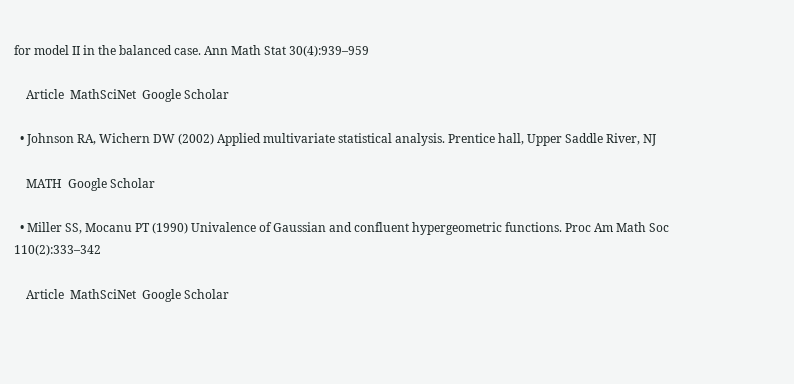for model II in the balanced case. Ann Math Stat 30(4):939–959

    Article  MathSciNet  Google Scholar

  • Johnson RA, Wichern DW (2002) Applied multivariate statistical analysis. Prentice hall, Upper Saddle River, NJ

    MATH  Google Scholar

  • Miller SS, Mocanu PT (1990) Univalence of Gaussian and confluent hypergeometric functions. Proc Am Math Soc 110(2):333–342

    Article  MathSciNet  Google Scholar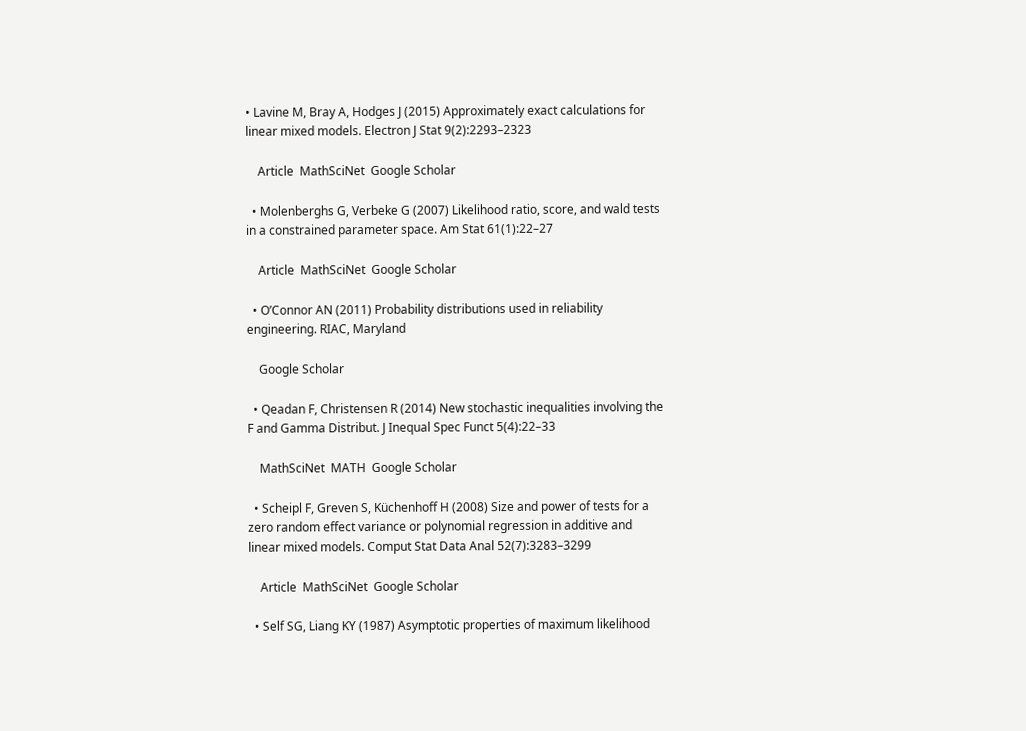• Lavine M, Bray A, Hodges J (2015) Approximately exact calculations for linear mixed models. Electron J Stat 9(2):2293–2323

    Article  MathSciNet  Google Scholar

  • Molenberghs G, Verbeke G (2007) Likelihood ratio, score, and wald tests in a constrained parameter space. Am Stat 61(1):22–27

    Article  MathSciNet  Google Scholar

  • O’Connor AN (2011) Probability distributions used in reliability engineering. RIAC, Maryland

    Google Scholar

  • Qeadan F, Christensen R (2014) New stochastic inequalities involving the F and Gamma Distribut. J Inequal Spec Funct 5(4):22–33

    MathSciNet  MATH  Google Scholar

  • Scheipl F, Greven S, Küchenhoff H (2008) Size and power of tests for a zero random effect variance or polynomial regression in additive and linear mixed models. Comput Stat Data Anal 52(7):3283–3299

    Article  MathSciNet  Google Scholar

  • Self SG, Liang KY (1987) Asymptotic properties of maximum likelihood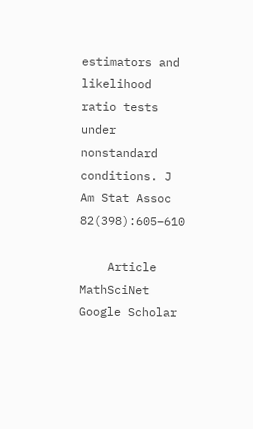estimators and likelihood ratio tests under nonstandard conditions. J Am Stat Assoc 82(398):605–610

    Article  MathSciNet  Google Scholar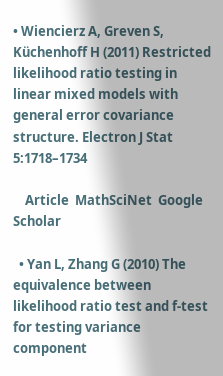• Wiencierz A, Greven S, Küchenhoff H (2011) Restricted likelihood ratio testing in linear mixed models with general error covariance structure. Electron J Stat 5:1718–1734

    Article  MathSciNet  Google Scholar

  • Yan L, Zhang G (2010) The equivalence between likelihood ratio test and f-test for testing variance component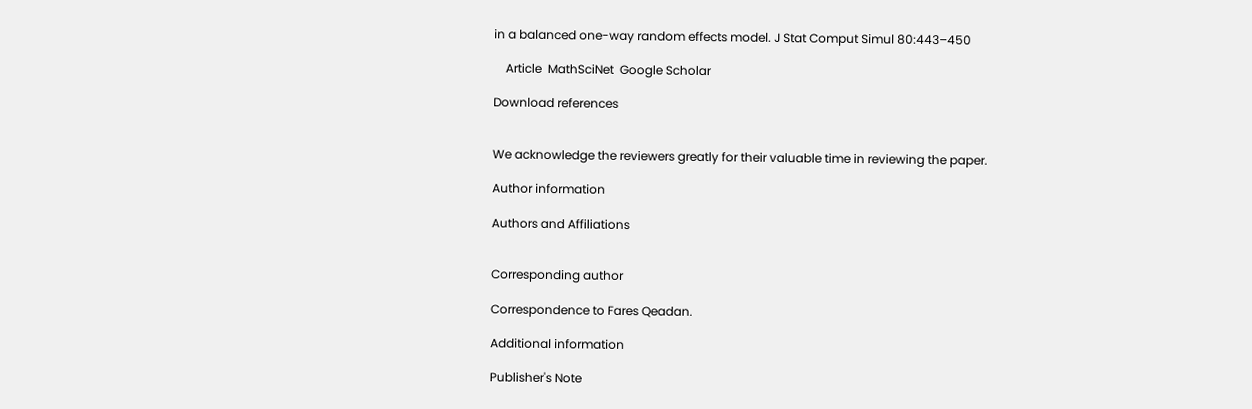in a balanced one-way random effects model. J Stat Comput Simul 80:443–450

    Article  MathSciNet  Google Scholar

Download references


We acknowledge the reviewers greatly for their valuable time in reviewing the paper.

Author information

Authors and Affiliations


Corresponding author

Correspondence to Fares Qeadan.

Additional information

Publisher's Note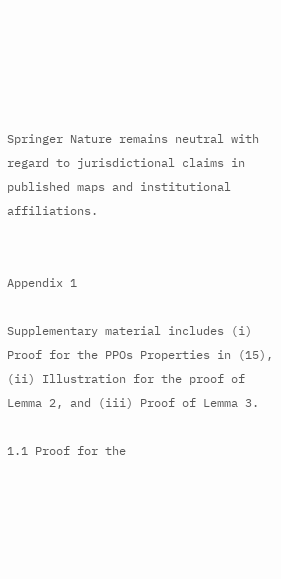Springer Nature remains neutral with regard to jurisdictional claims in published maps and institutional affiliations.


Appendix 1

Supplementary material includes (i) Proof for the PPOs Properties in (15), (ii) Illustration for the proof of Lemma 2, and (iii) Proof of Lemma 3.

1.1 Proof for the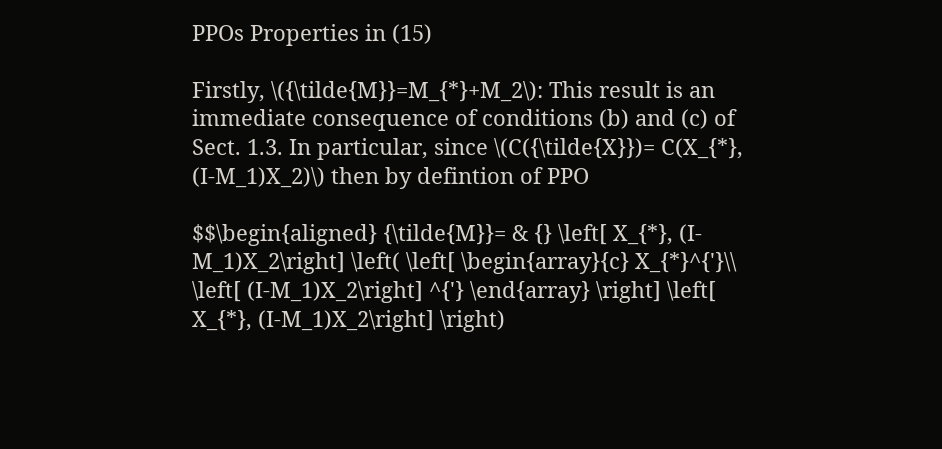PPOs Properties in (15)

Firstly, \({\tilde{M}}=M_{*}+M_2\): This result is an immediate consequence of conditions (b) and (c) of Sect. 1.3. In particular, since \(C({\tilde{X}})= C(X_{*}, (I-M_1)X_2)\) then by defintion of PPO

$$\begin{aligned} {\tilde{M}}= & {} \left[ X_{*}, (I-M_1)X_2\right] \left( \left[ \begin{array}{c} X_{*}^{'}\\ \left[ (I-M_1)X_2\right] ^{'} \end{array} \right] \left[ X_{*}, (I-M_1)X_2\right] \right)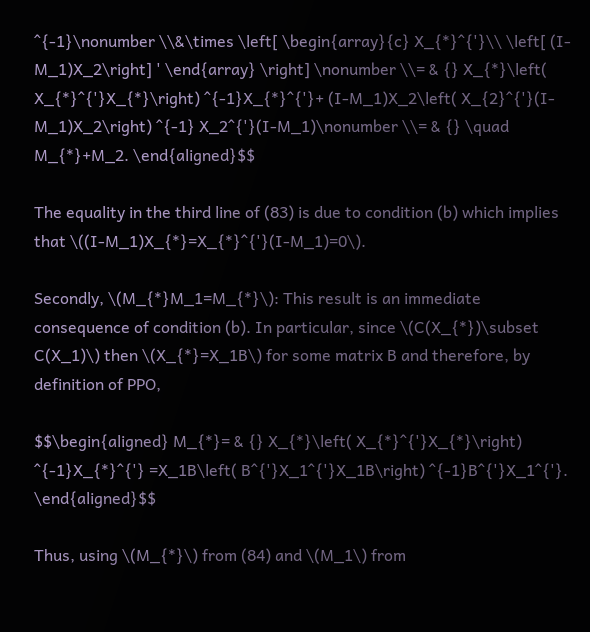^{-1}\nonumber \\&\times \left[ \begin{array}{c} X_{*}^{'}\\ \left[ (I-M_1)X_2\right] ' \end{array} \right] \nonumber \\= & {} X_{*}\left( X_{*}^{'}X_{*}\right) ^{-1}X_{*}^{'}+ (I-M_1)X_2\left( X_{2}^{'}(I-M_1)X_2\right) ^{-1} X_2^{'}(I-M_1)\nonumber \\= & {} \quad M_{*}+M_2. \end{aligned}$$

The equality in the third line of (83) is due to condition (b) which implies that \((I-M_1)X_{*}=X_{*}^{'}(I-M_1)=0\).

Secondly, \(M_{*}M_1=M_{*}\): This result is an immediate consequence of condition (b). In particular, since \(C(X_{*})\subset C(X_1)\) then \(X_{*}=X_1B\) for some matrix B and therefore, by definition of PPO,

$$\begin{aligned} M_{*}= & {} X_{*}\left( X_{*}^{'}X_{*}\right) ^{-1}X_{*}^{'} =X_1B\left( B^{'}X_1^{'}X_1B\right) ^{-1}B^{'}X_1^{'}. \end{aligned}$$

Thus, using \(M_{*}\) from (84) and \(M_1\) from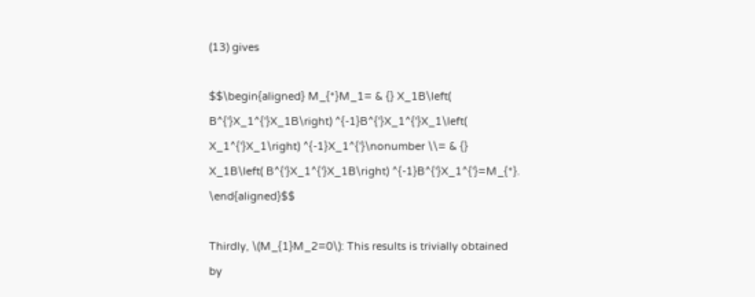(13) gives

$$\begin{aligned} M_{*}M_1= & {} X_1B\left( B^{'}X_1^{'}X_1B\right) ^{-1}B^{'}X_1^{'}X_1\left( X_1^{'}X_1\right) ^{-1}X_1^{'}\nonumber \\= & {} X_1B\left( B^{'}X_1^{'}X_1B\right) ^{-1}B^{'}X_1^{'}=M_{*}. \end{aligned}$$

Thirdly, \(M_{1}M_2=0\): This results is trivially obtained by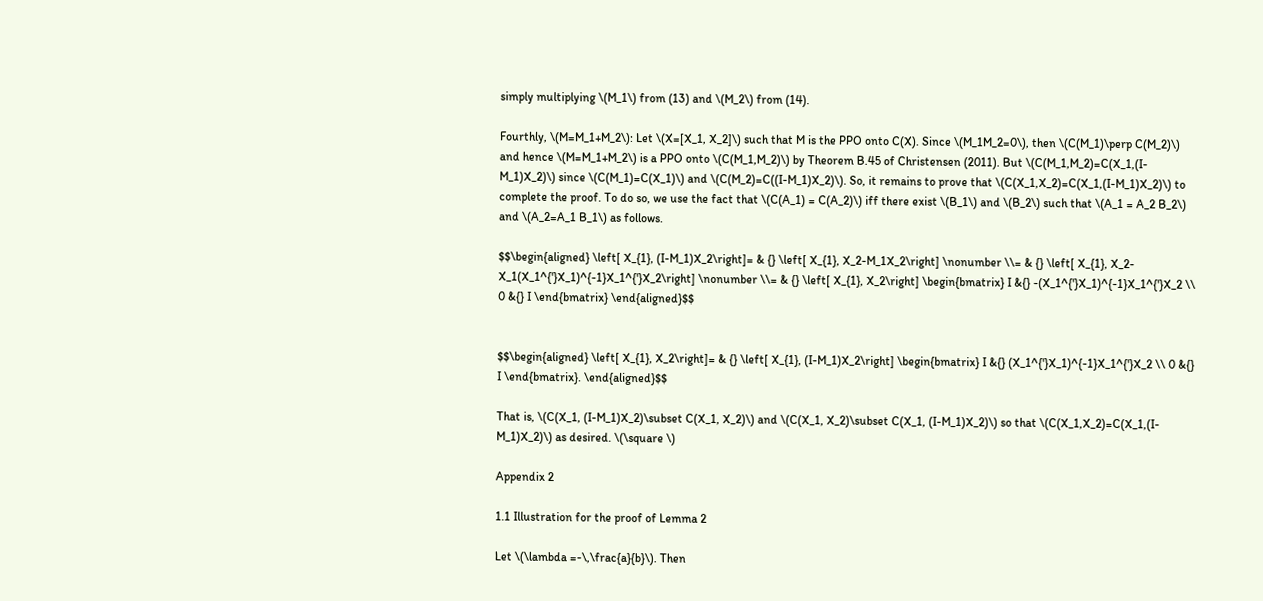simply multiplying \(M_1\) from (13) and \(M_2\) from (14).

Fourthly, \(M=M_1+M_2\): Let \(X=[X_1, X_2]\) such that M is the PPO onto C(X). Since \(M_1M_2=0\), then \(C(M_1)\perp C(M_2)\) and hence \(M=M_1+M_2\) is a PPO onto \(C(M_1,M_2)\) by Theorem B.45 of Christensen (2011). But \(C(M_1,M_2)=C(X_1,(I-M_1)X_2)\) since \(C(M_1)=C(X_1)\) and \(C(M_2)=C((I-M_1)X_2)\). So, it remains to prove that \(C(X_1,X_2)=C(X_1,(I-M_1)X_2)\) to complete the proof. To do so, we use the fact that \(C(A_1) = C(A_2)\) iff there exist \(B_1\) and \(B_2\) such that \(A_1 = A_2 B_2\) and \(A_2=A_1 B_1\) as follows.

$$\begin{aligned} \left[ X_{1}, (I-M_1)X_2\right]= & {} \left[ X_{1}, X_2-M_1X_2\right] \nonumber \\= & {} \left[ X_{1}, X_2-X_1(X_1^{'}X_1)^{-1}X_1^{'}X_2\right] \nonumber \\= & {} \left[ X_{1}, X_2\right] \begin{bmatrix} I &{} -(X_1^{'}X_1)^{-1}X_1^{'}X_2 \\ 0 &{} I \end{bmatrix} \end{aligned}$$


$$\begin{aligned} \left[ X_{1}, X_2\right]= & {} \left[ X_{1}, (I-M_1)X_2\right] \begin{bmatrix} I &{} (X_1^{'}X_1)^{-1}X_1^{'}X_2 \\ 0 &{} I \end{bmatrix}. \end{aligned}$$

That is, \(C(X_1, (I-M_1)X_2)\subset C(X_1, X_2)\) and \(C(X_1, X_2)\subset C(X_1, (I-M_1)X_2)\) so that \(C(X_1,X_2)=C(X_1,(I-M_1)X_2)\) as desired. \(\square \)

Appendix 2

1.1 Illustration for the proof of Lemma 2

Let \(\lambda =-\,\frac{a}{b}\). Then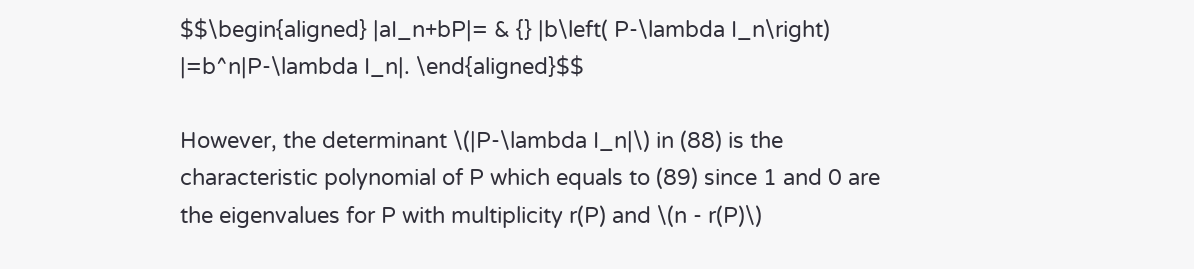$$\begin{aligned} |aI_n+bP|= & {} |b\left( P-\lambda I_n\right) |=b^n|P-\lambda I_n|. \end{aligned}$$

However, the determinant \(|P-\lambda I_n|\) in (88) is the characteristic polynomial of P which equals to (89) since 1 and 0 are the eigenvalues for P with multiplicity r(P) and \(n - r(P)\)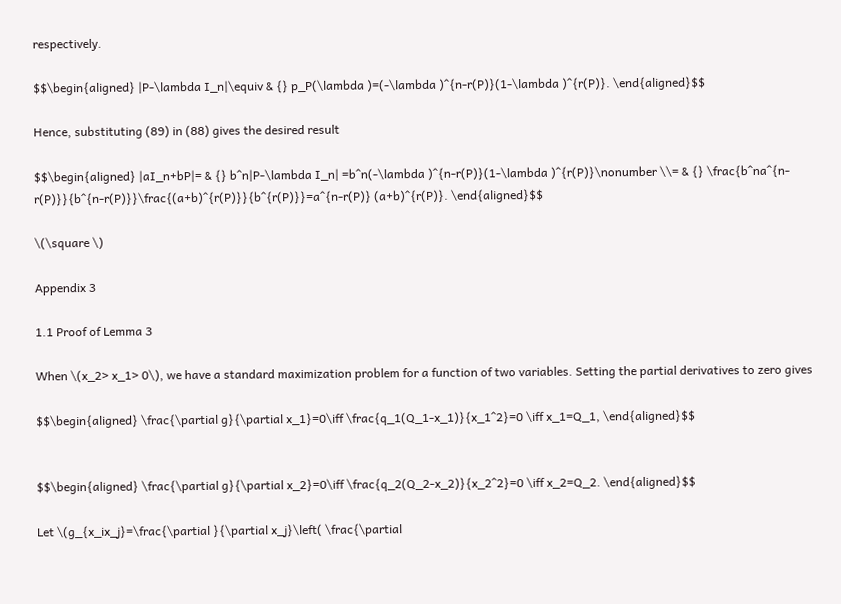respectively.

$$\begin{aligned} |P-\lambda I_n|\equiv & {} p_P(\lambda )=(-\lambda )^{n-r(P)}(1-\lambda )^{r(P)}. \end{aligned}$$

Hence, substituting (89) in (88) gives the desired result

$$\begin{aligned} |aI_n+bP|= & {} b^n|P-\lambda I_n| =b^n(-\lambda )^{n-r(P)}(1-\lambda )^{r(P)}\nonumber \\= & {} \frac{b^na^{n-r(P)}}{b^{n-r(P)}}\frac{(a+b)^{r(P)}}{b^{r(P)}}=a^{n-r(P)} (a+b)^{r(P)}. \end{aligned}$$

\(\square \)

Appendix 3

1.1 Proof of Lemma 3

When \(x_2> x_1> 0\), we have a standard maximization problem for a function of two variables. Setting the partial derivatives to zero gives

$$\begin{aligned} \frac{\partial g}{\partial x_1}=0\iff \frac{q_1(Q_1-x_1)}{x_1^2}=0 \iff x_1=Q_1, \end{aligned}$$


$$\begin{aligned} \frac{\partial g}{\partial x_2}=0\iff \frac{q_2(Q_2-x_2)}{x_2^2}=0 \iff x_2=Q_2. \end{aligned}$$

Let \(g_{x_ix_j}=\frac{\partial }{\partial x_j}\left( \frac{\partial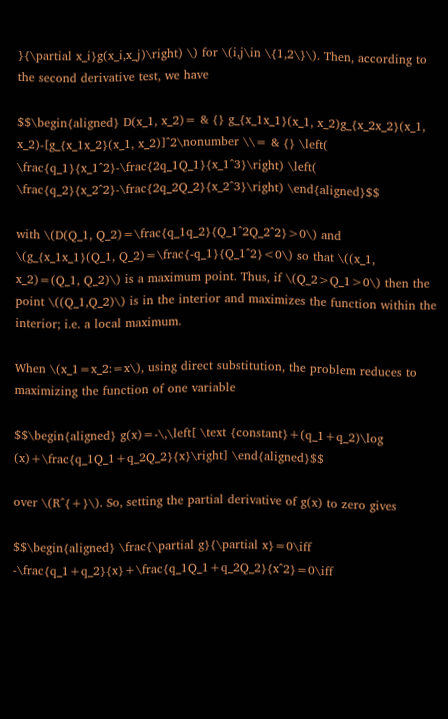}{\partial x_i}g(x_i,x_j)\right) \) for \(i,j\in \{1,2\}\). Then, according to the second derivative test, we have

$$\begin{aligned} D(x_1, x_2)= & {} g_{x_1x_1}(x_1, x_2)g_{x_2x_2}(x_1, x_2)-[g_{x_1x_2}(x_1, x_2)]^2\nonumber \\= & {} \left( \frac{q_1}{x_1^2}-\frac{2q_1Q_1}{x_1^3}\right) \left( \frac{q_2}{x_2^2}-\frac{2q_2Q_2}{x_2^3}\right) \end{aligned}$$

with \(D(Q_1, Q_2)=\frac{q_1q_2}{Q_1^2Q_2^2}>0\) and \(g_{x_1x_1}(Q_1, Q_2)=\frac{-q_1}{Q_1^2}<0\) so that \((x_1, x_2)=(Q_1, Q_2)\) is a maximum point. Thus, if \(Q_2>Q_1>0\) then the point \((Q_1,Q_2)\) is in the interior and maximizes the function within the interior; i.e. a local maximum.

When \(x_1=x_2:=x\), using direct substitution, the problem reduces to maximizing the function of one variable

$$\begin{aligned} g(x)=-\,\left[ \text {constant}+(q_1+q_2)\log (x)+\frac{q_1Q_1+q_2Q_2}{x}\right] \end{aligned}$$

over \(R^{+}\). So, setting the partial derivative of g(x) to zero gives

$$\begin{aligned} \frac{\partial g}{\partial x}=0\iff -\frac{q_1+q_2}{x}+\frac{q_1Q_1+q_2Q_2}{x^2}=0\iff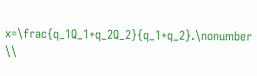x=\frac{q_1Q_1+q_2Q_2}{q_1+q_2}.\nonumber \\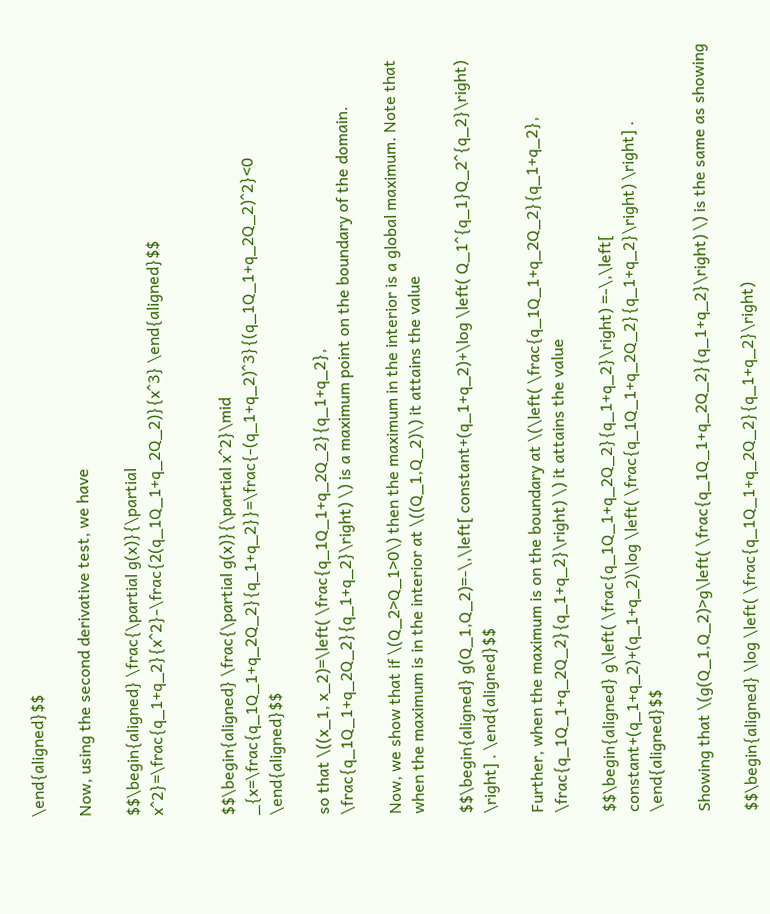\end{aligned}$$

Now, using the second derivative test, we have

$$\begin{aligned} \frac{\partial g(x)}{\partial x^2}=\frac{q_1+q_2}{x^2}-\frac{2(q_1Q_1+q_2Q_2)}{x^3} \end{aligned}$$


$$\begin{aligned} \frac{\partial g(x)}{\partial x^2}\mid _{x=\frac{q_1Q_1+q_2Q_2}{q_1+q_2}}=\frac{-(q_1+q_2)^3}{(q_1Q_1+q_2Q_2)^2}<0 \end{aligned}$$

so that \((x_1, x_2)=\left( \frac{q_1Q_1+q_2Q_2}{q_1+q_2}, \frac{q_1Q_1+q_2Q_2}{q_1+q_2}\right) \) is a maximum point on the boundary of the domain.

Now, we show that if \(Q_2>Q_1>0\) then the maximum in the interior is a global maximum. Note that when the maximum is in the interior at \((Q_1,Q_2)\) it attains the value

$$\begin{aligned} g(Q_1,Q_2)=-\,\left[ constant+(q_1+q_2)+\log \left( Q_1^{q_1}Q_2^{q_2}\right) \right] . \end{aligned}$$

Further, when the maximum is on the boundary at \(\left( \frac{q_1Q_1+q_2Q_2}{q_1+q_2}, \frac{q_1Q_1+q_2Q_2}{q_1+q_2}\right) \) it attains the value

$$\begin{aligned} g\left( \frac{q_1Q_1+q_2Q_2}{q_1+q_2}\right) =-\,\left[ constant+(q_1+q_2)+(q_1+q_2)\log \left( \frac{q_1Q_1+q_2Q_2}{q_1+q_2}\right) \right] . \end{aligned}$$

Showing that \(g(Q_1,Q_2)>g\left( \frac{q_1Q_1+q_2Q_2}{q_1+q_2}\right) \) is the same as showing

$$\begin{aligned} \log \left( \frac{q_1Q_1+q_2Q_2}{q_1+q_2}\right)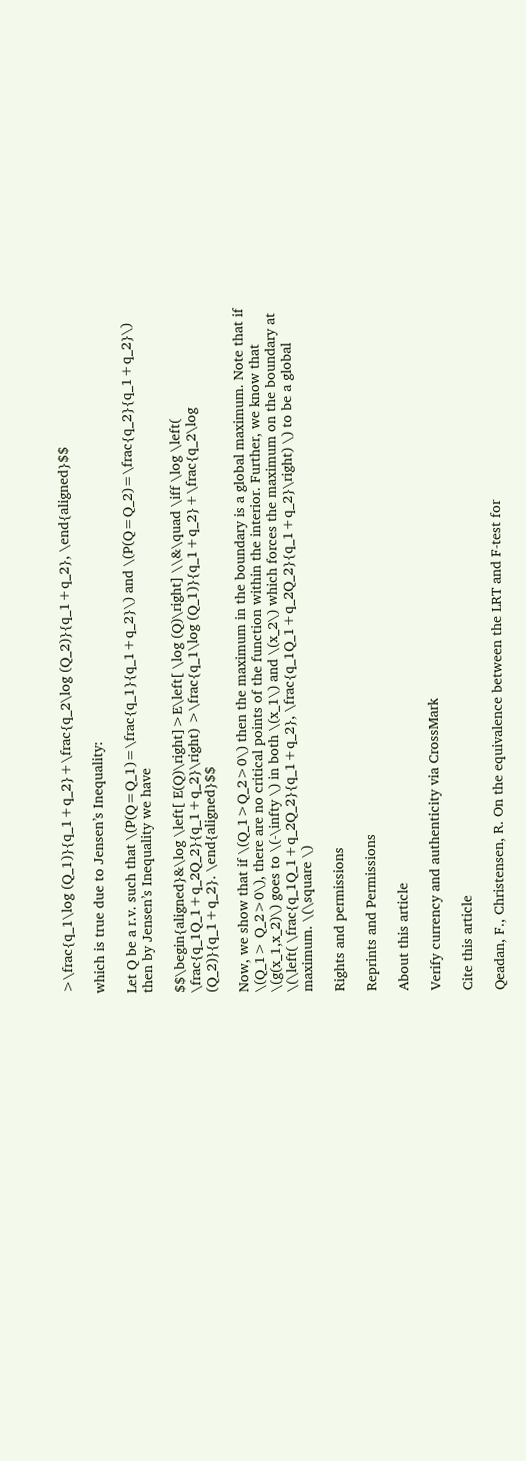>\frac{q_1\log (Q_1)}{q_1+q_2}+\frac{q_2\log (Q_2)}{q_1+q_2}, \end{aligned}$$

which is true due to Jensen’s Inequality:

Let Q be a r.v. such that \(P(Q=Q_1)=\frac{q_1}{q_1+q_2}\) and \(P(Q=Q_2)=\frac{q_2}{q_1+q_2}\) then by Jensen’s Inequality we have

$$\begin{aligned}&\log \left[ E(Q)\right]>E\left[ \log (Q)\right] \\&\quad \iff \log \left( \frac{q_1Q_1+q_2Q_2}{q_1+q_2}\right) >\frac{q_1\log (Q_1)}{q_1+q_2}+\frac{q_2\log (Q_2)}{q_1+q_2}. \end{aligned}$$

Now, we show that if \(Q_1>Q_2>0\) then the maximum in the boundary is a global maximum. Note that if \(Q_1> Q_2>0\), there are no critical points of the function within the interior. Further, we know that \(g(x_1,x_2)\) goes to \(-\infty \) in both \(x_1\) and \(x_2\) which forces the maximum on the boundary at \(\left( \frac{q_1Q_1+q_2Q_2}{q_1+q_2}, \frac{q_1Q_1+q_2Q_2}{q_1+q_2}\right) \) to be a global maximum. \(\square \)

Rights and permissions

Reprints and Permissions

About this article

Verify currency and authenticity via CrossMark

Cite this article

Qeadan, F., Christensen, R. On the equivalence between the LRT and F-test for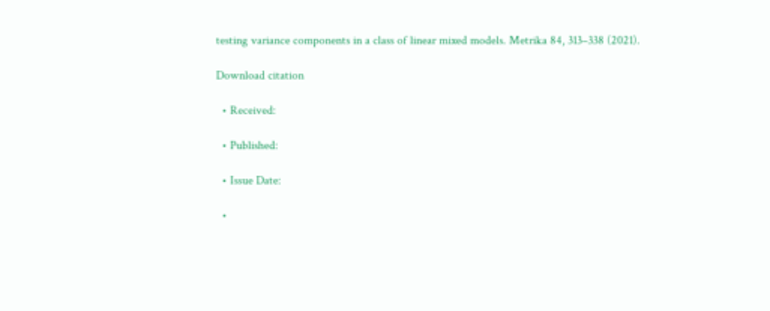testing variance components in a class of linear mixed models. Metrika 84, 313–338 (2021).

Download citation

  • Received:

  • Published:

  • Issue Date:

  •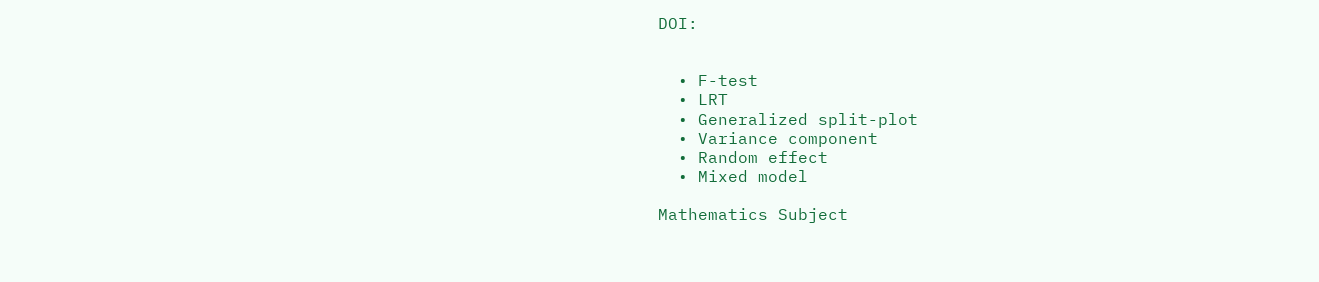DOI:


  • F-test
  • LRT
  • Generalized split-plot
  • Variance component
  • Random effect
  • Mixed model

Mathematics Subject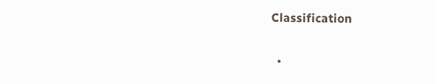Classification

  •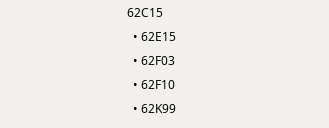62C15
  • 62E15
  • 62F03
  • 62F10
  • 62K99